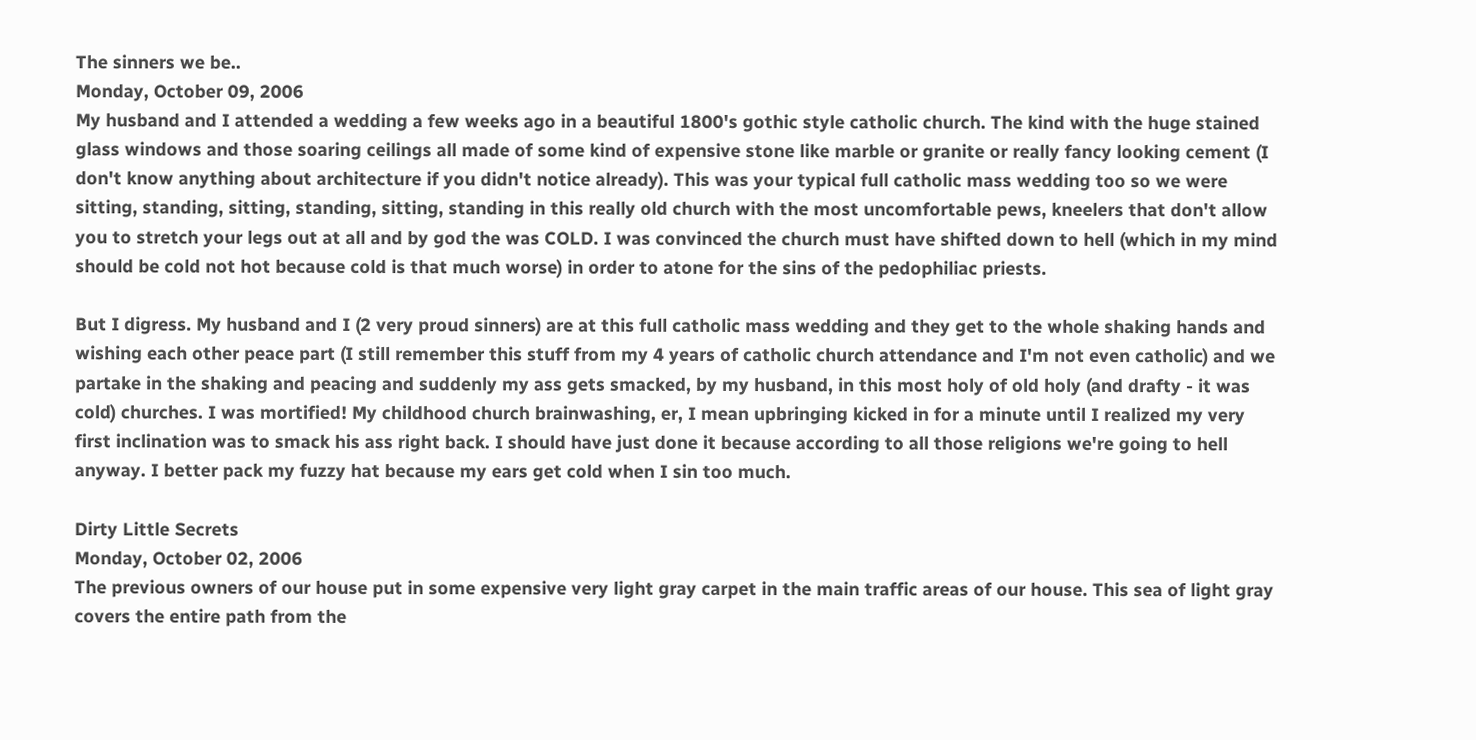The sinners we be..
Monday, October 09, 2006
My husband and I attended a wedding a few weeks ago in a beautiful 1800's gothic style catholic church. The kind with the huge stained glass windows and those soaring ceilings all made of some kind of expensive stone like marble or granite or really fancy looking cement (I don't know anything about architecture if you didn't notice already). This was your typical full catholic mass wedding too so we were sitting, standing, sitting, standing, sitting, standing in this really old church with the most uncomfortable pews, kneelers that don't allow you to stretch your legs out at all and by god the was COLD. I was convinced the church must have shifted down to hell (which in my mind should be cold not hot because cold is that much worse) in order to atone for the sins of the pedophiliac priests.

But I digress. My husband and I (2 very proud sinners) are at this full catholic mass wedding and they get to the whole shaking hands and wishing each other peace part (I still remember this stuff from my 4 years of catholic church attendance and I'm not even catholic) and we partake in the shaking and peacing and suddenly my ass gets smacked, by my husband, in this most holy of old holy (and drafty - it was cold) churches. I was mortified! My childhood church brainwashing, er, I mean upbringing kicked in for a minute until I realized my very first inclination was to smack his ass right back. I should have just done it because according to all those religions we're going to hell anyway. I better pack my fuzzy hat because my ears get cold when I sin too much.

Dirty Little Secrets
Monday, October 02, 2006
The previous owners of our house put in some expensive very light gray carpet in the main traffic areas of our house. This sea of light gray covers the entire path from the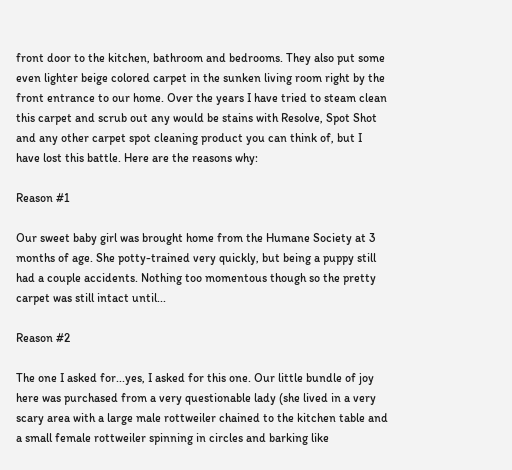front door to the kitchen, bathroom and bedrooms. They also put some even lighter beige colored carpet in the sunken living room right by the front entrance to our home. Over the years I have tried to steam clean this carpet and scrub out any would be stains with Resolve, Spot Shot and any other carpet spot cleaning product you can think of, but I have lost this battle. Here are the reasons why:

Reason #1

Our sweet baby girl was brought home from the Humane Society at 3 months of age. She potty-trained very quickly, but being a puppy still had a couple accidents. Nothing too momentous though so the pretty carpet was still intact until...

Reason #2

The one I asked for...yes, I asked for this one. Our little bundle of joy here was purchased from a very questionable lady (she lived in a very scary area with a large male rottweiler chained to the kitchen table and a small female rottweiler spinning in circles and barking like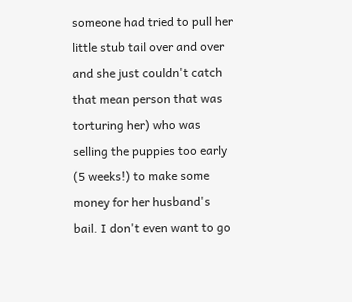someone had tried to pull her little stub tail over and over and she just couldn't catch that mean person that was torturing her) who was selling the puppies too early (5 weeks!) to make some money for her husband's bail. I don't even want to go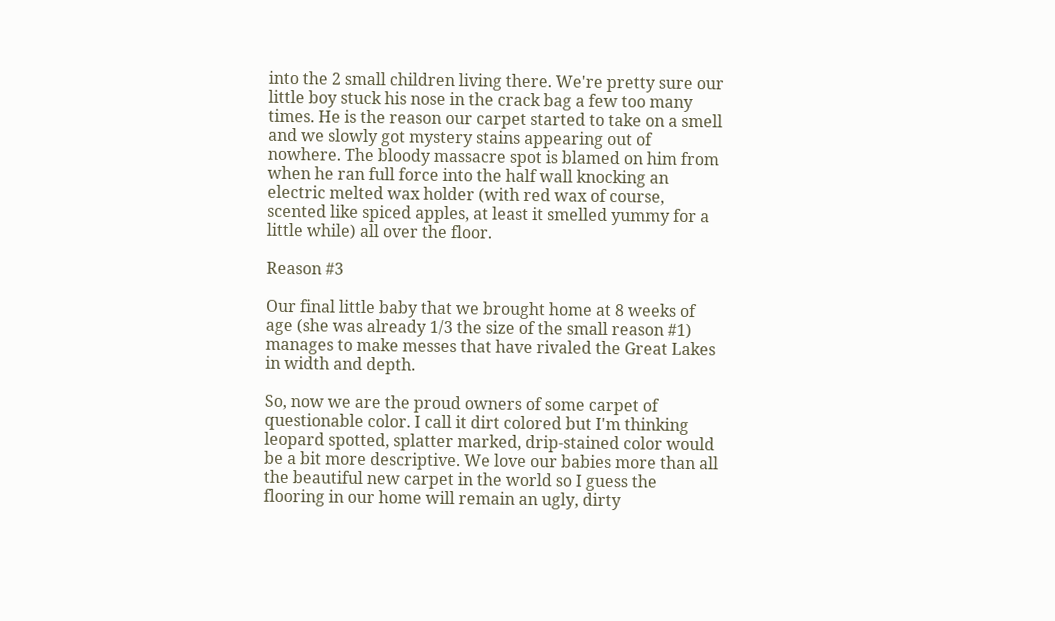into the 2 small children living there. We're pretty sure our little boy stuck his nose in the crack bag a few too many times. He is the reason our carpet started to take on a smell and we slowly got mystery stains appearing out of nowhere. The bloody massacre spot is blamed on him from when he ran full force into the half wall knocking an electric melted wax holder (with red wax of course, scented like spiced apples, at least it smelled yummy for a little while) all over the floor.

Reason #3

Our final little baby that we brought home at 8 weeks of age (she was already 1/3 the size of the small reason #1) manages to make messes that have rivaled the Great Lakes in width and depth.

So, now we are the proud owners of some carpet of questionable color. I call it dirt colored but I'm thinking leopard spotted, splatter marked, drip-stained color would be a bit more descriptive. We love our babies more than all the beautiful new carpet in the world so I guess the flooring in our home will remain an ugly, dirty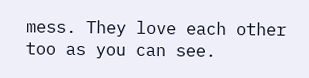mess. They love each other too as you can see.